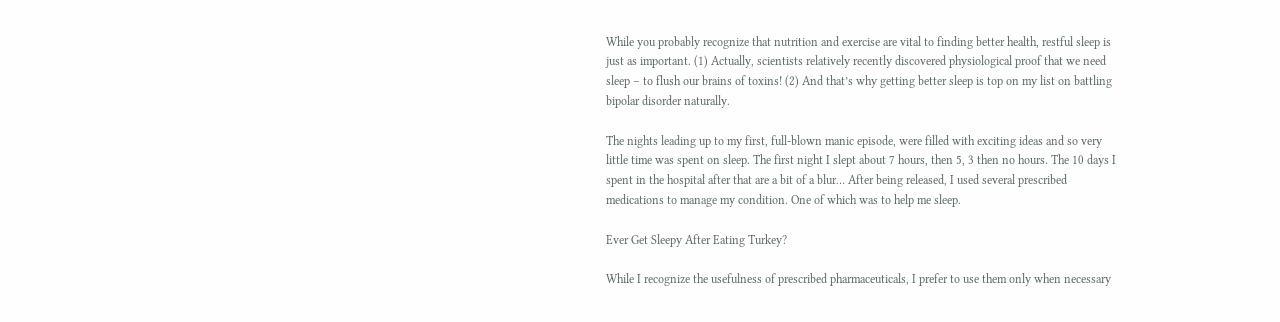While you probably recognize that nutrition and exercise are vital to finding better health, restful sleep is just as important. (1) Actually, scientists relatively recently discovered physiological proof that we need sleep – to flush our brains of toxins! (2) And that’s why getting better sleep is top on my list on battling bipolar disorder naturally.

The nights leading up to my first, full-blown manic episode, were filled with exciting ideas and so very little time was spent on sleep. The first night I slept about 7 hours, then 5, 3 then no hours. The 10 days I spent in the hospital after that are a bit of a blur… After being released, I used several prescribed medications to manage my condition. One of which was to help me sleep.

Ever Get Sleepy After Eating Turkey?

While I recognize the usefulness of prescribed pharmaceuticals, I prefer to use them only when necessary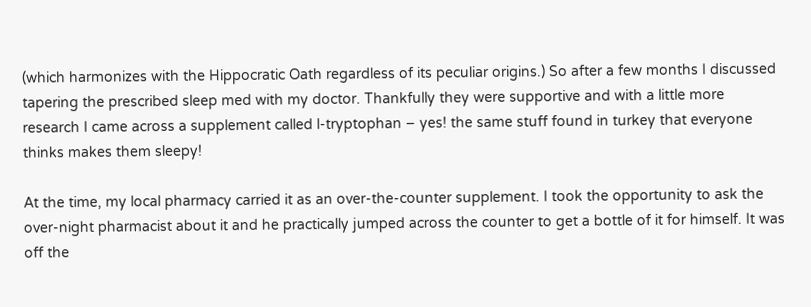(which harmonizes with the Hippocratic Oath regardless of its peculiar origins.) So after a few months I discussed tapering the prescribed sleep med with my doctor. Thankfully they were supportive and with a little more research I came across a supplement called l-tryptophan – yes! the same stuff found in turkey that everyone thinks makes them sleepy!

At the time, my local pharmacy carried it as an over-the-counter supplement. I took the opportunity to ask the over-night pharmacist about it and he practically jumped across the counter to get a bottle of it for himself. It was off the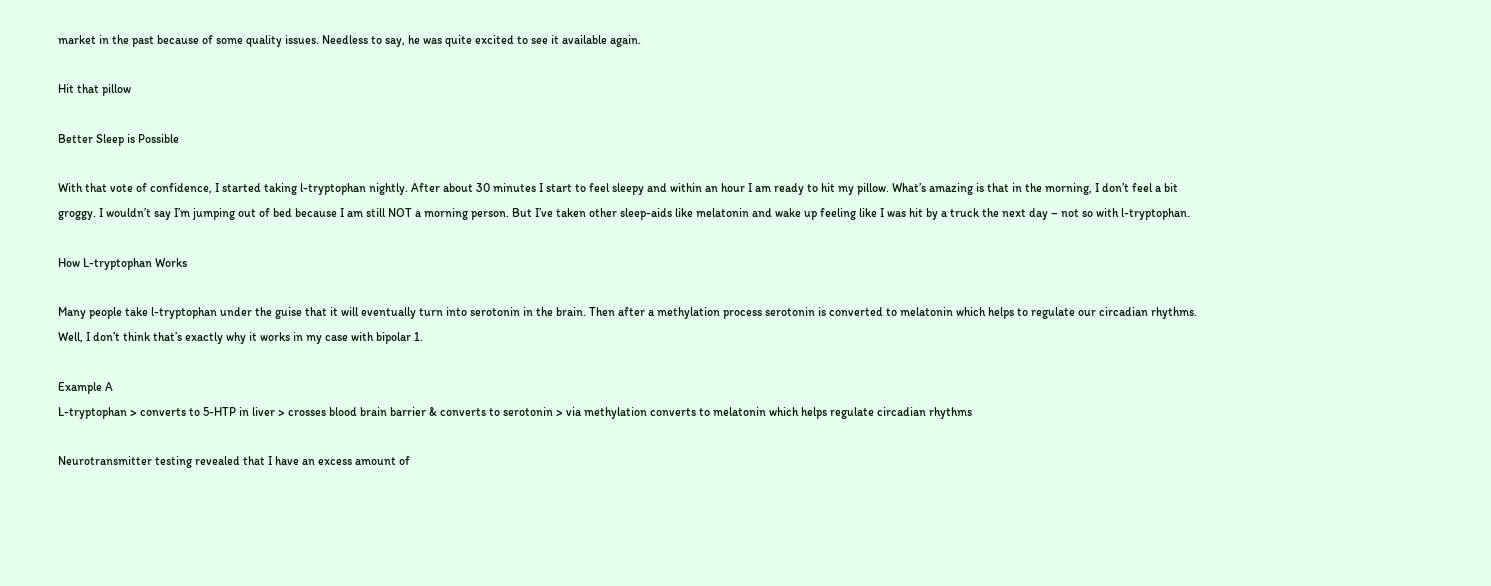market in the past because of some quality issues. Needless to say, he was quite excited to see it available again.

Hit that pillow

Better Sleep is Possible

With that vote of confidence, I started taking l-tryptophan nightly. After about 30 minutes I start to feel sleepy and within an hour I am ready to hit my pillow. What’s amazing is that in the morning, I don’t feel a bit groggy. I wouldn’t say I’m jumping out of bed because I am still NOT a morning person. But I’ve taken other sleep-aids like melatonin and wake up feeling like I was hit by a truck the next day – not so with l-tryptophan.

How L-tryptophan Works

Many people take l-tryptophan under the guise that it will eventually turn into serotonin in the brain. Then after a methylation process serotonin is converted to melatonin which helps to regulate our circadian rhythms. Well, I don’t think that’s exactly why it works in my case with bipolar 1.

Example A
L-tryptophan > converts to 5-HTP in liver > crosses blood brain barrier & converts to serotonin > via methylation converts to melatonin which helps regulate circadian rhythms

Neurotransmitter testing revealed that I have an excess amount of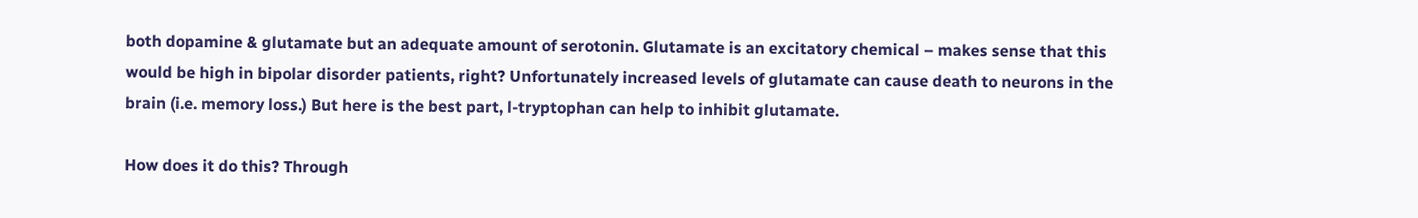both dopamine & glutamate but an adequate amount of serotonin. Glutamate is an excitatory chemical – makes sense that this would be high in bipolar disorder patients, right? Unfortunately increased levels of glutamate can cause death to neurons in the brain (i.e. memory loss.) But here is the best part, l-tryptophan can help to inhibit glutamate.

How does it do this? Through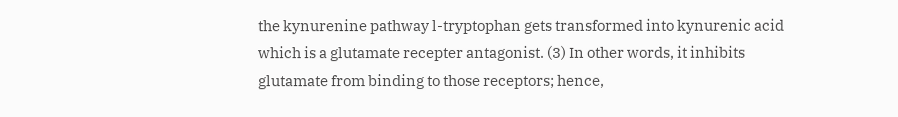the kynurenine pathway l-tryptophan gets transformed into kynurenic acid which is a glutamate recepter antagonist. (3) In other words, it inhibits glutamate from binding to those receptors; hence,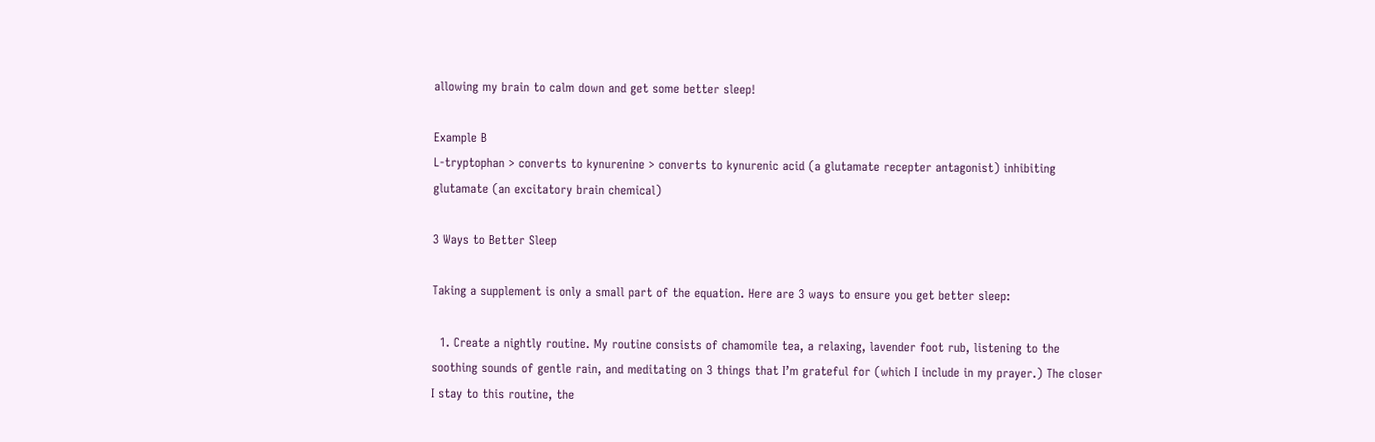allowing my brain to calm down and get some better sleep!

Example B
L-tryptophan > converts to kynurenine > converts to kynurenic acid (a glutamate recepter antagonist) inhibiting glutamate (an excitatory brain chemical)

3 Ways to Better Sleep

Taking a supplement is only a small part of the equation. Here are 3 ways to ensure you get better sleep:

  1. Create a nightly routine. My routine consists of chamomile tea, a relaxing, lavender foot rub, listening to the soothing sounds of gentle rain, and meditating on 3 things that I’m grateful for (which I include in my prayer.) The closer I stay to this routine, the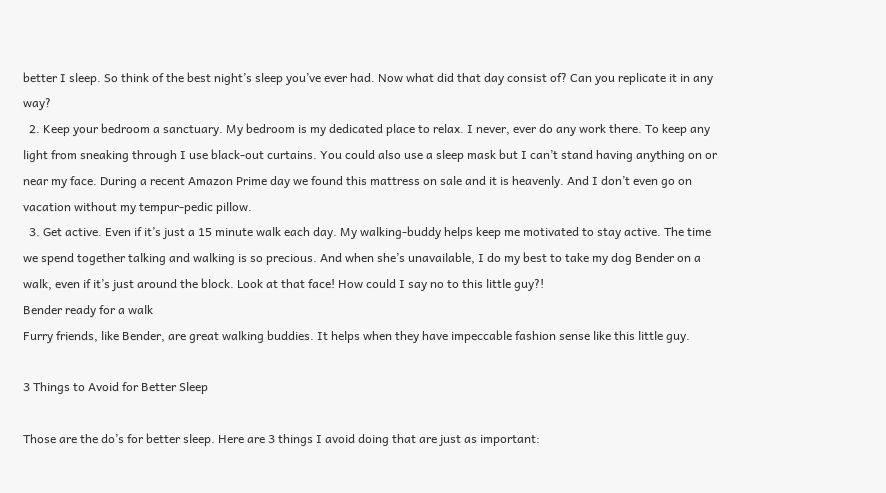better I sleep. So think of the best night’s sleep you’ve ever had. Now what did that day consist of? Can you replicate it in any way?
  2. Keep your bedroom a sanctuary. My bedroom is my dedicated place to relax. I never, ever do any work there. To keep any light from sneaking through I use black-out curtains. You could also use a sleep mask but I can’t stand having anything on or near my face. During a recent Amazon Prime day we found this mattress on sale and it is heavenly. And I don’t even go on vacation without my tempur-pedic pillow.
  3. Get active. Even if it’s just a 15 minute walk each day. My walking-buddy helps keep me motivated to stay active. The time we spend together talking and walking is so precious. And when she’s unavailable, I do my best to take my dog Bender on a walk, even if it’s just around the block. Look at that face! How could I say no to this little guy?!
Bender ready for a walk
Furry friends, like Bender, are great walking buddies. It helps when they have impeccable fashion sense like this little guy.

3 Things to Avoid for Better Sleep

Those are the do’s for better sleep. Here are 3 things I avoid doing that are just as important: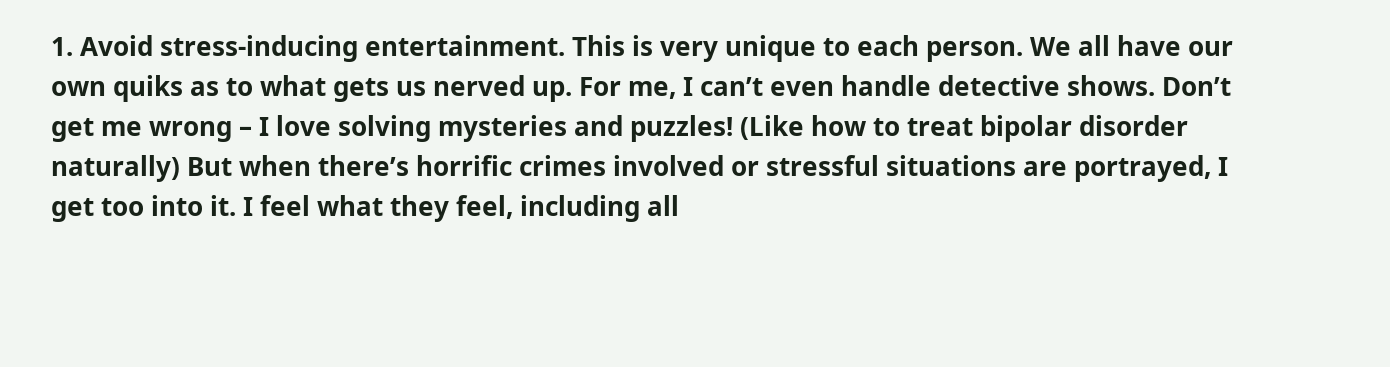1. Avoid stress-inducing entertainment. This is very unique to each person. We all have our own quiks as to what gets us nerved up. For me, I can’t even handle detective shows. Don’t get me wrong – I love solving mysteries and puzzles! (Like how to treat bipolar disorder naturally) But when there’s horrific crimes involved or stressful situations are portrayed, I get too into it. I feel what they feel, including all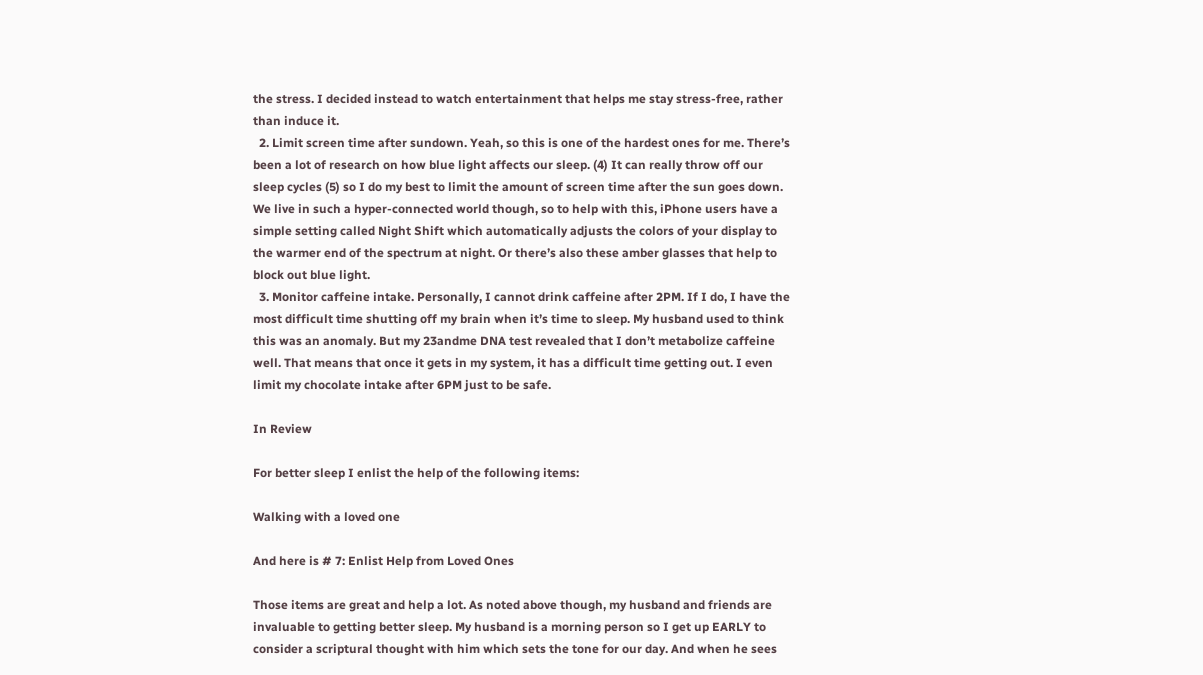the stress. I decided instead to watch entertainment that helps me stay stress-free, rather than induce it.
  2. Limit screen time after sundown. Yeah, so this is one of the hardest ones for me. There’s been a lot of research on how blue light affects our sleep. (4) It can really throw off our sleep cycles (5) so I do my best to limit the amount of screen time after the sun goes down. We live in such a hyper-connected world though, so to help with this, iPhone users have a simple setting called Night Shift which automatically adjusts the colors of your display to the warmer end of the spectrum at night. Or there’s also these amber glasses that help to block out blue light.
  3. Monitor caffeine intake. Personally, I cannot drink caffeine after 2PM. If I do, I have the most difficult time shutting off my brain when it’s time to sleep. My husband used to think this was an anomaly. But my 23andme DNA test revealed that I don’t metabolize caffeine well. That means that once it gets in my system, it has a difficult time getting out. I even limit my chocolate intake after 6PM just to be safe.

In Review

For better sleep I enlist the help of the following items:

Walking with a loved one

And here is # 7: Enlist Help from Loved Ones

Those items are great and help a lot. As noted above though, my husband and friends are invaluable to getting better sleep. My husband is a morning person so I get up EARLY to consider a scriptural thought with him which sets the tone for our day. And when he sees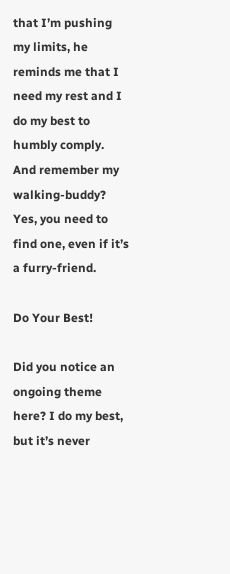that I’m pushing my limits, he reminds me that I need my rest and I do my best to humbly comply. And remember my walking-buddy? Yes, you need to find one, even if it’s a furry-friend.

Do Your Best!

Did you notice an ongoing theme here? I do my best, but it’s never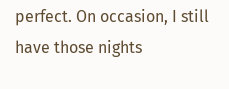perfect. On occasion, I still have those nights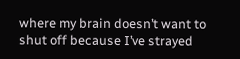where my brain doesn’t want to shut off because I’ve strayed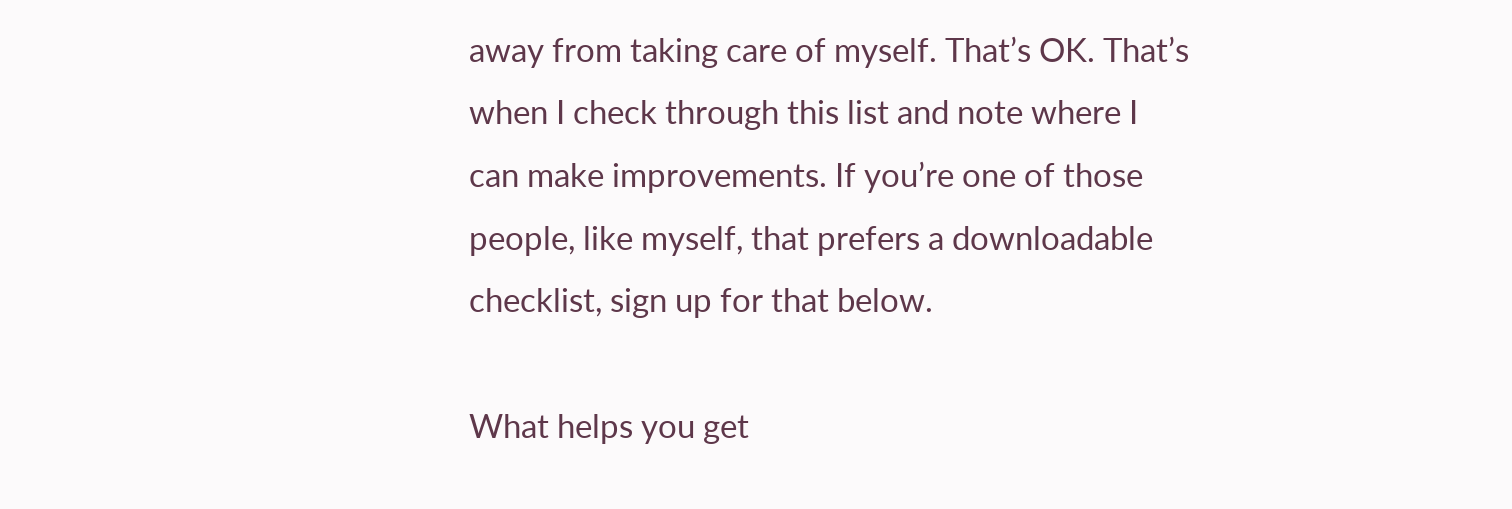away from taking care of myself. That’s OK. That’s when I check through this list and note where I can make improvements. If you’re one of those people, like myself, that prefers a downloadable checklist, sign up for that below.

What helps you get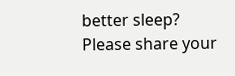better sleep? Please share your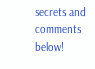secrets and comments below!